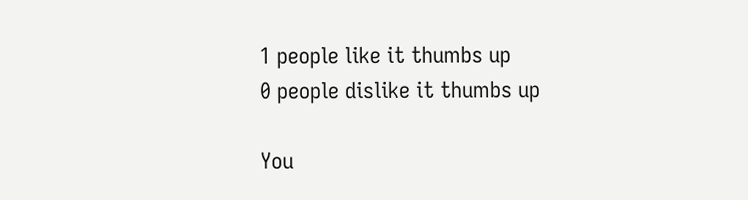1 people like it thumbs up
0 people dislike it thumbs up

You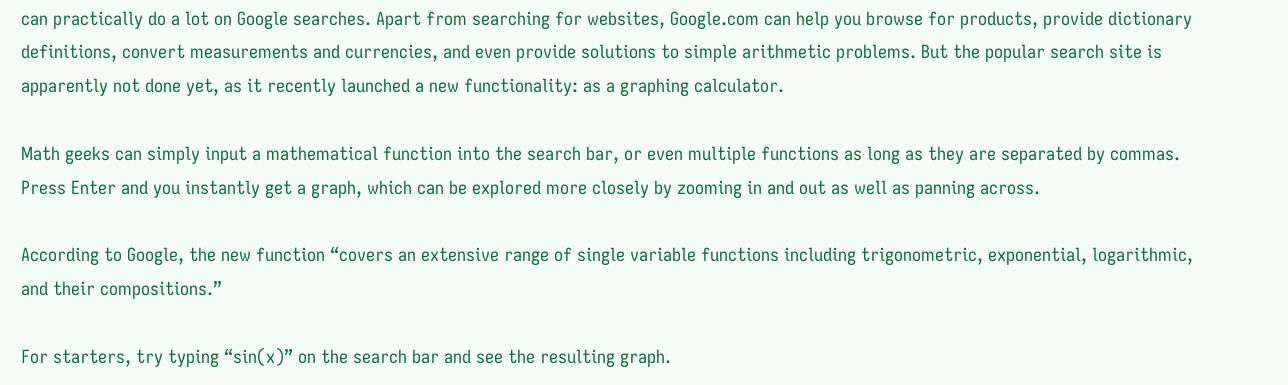can practically do a lot on Google searches. Apart from searching for websites, Google.com can help you browse for products, provide dictionary definitions, convert measurements and currencies, and even provide solutions to simple arithmetic problems. But the popular search site is apparently not done yet, as it recently launched a new functionality: as a graphing calculator.

Math geeks can simply input a mathematical function into the search bar, or even multiple functions as long as they are separated by commas. Press Enter and you instantly get a graph, which can be explored more closely by zooming in and out as well as panning across.

According to Google, the new function “covers an extensive range of single variable functions including trigonometric, exponential, logarithmic, and their compositions.”

For starters, try typing “sin(x)” on the search bar and see the resulting graph.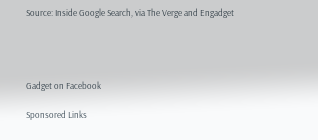Source: Inside Google Search, via The Verge and Engadget




Gadget on Facebook

Sponsored Links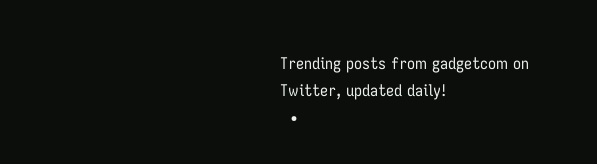Trending posts from gadgetcom on Twitter, updated daily!
  •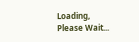Loading, Please Wait...